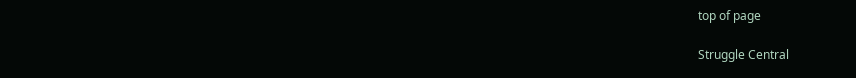top of page

Struggle Central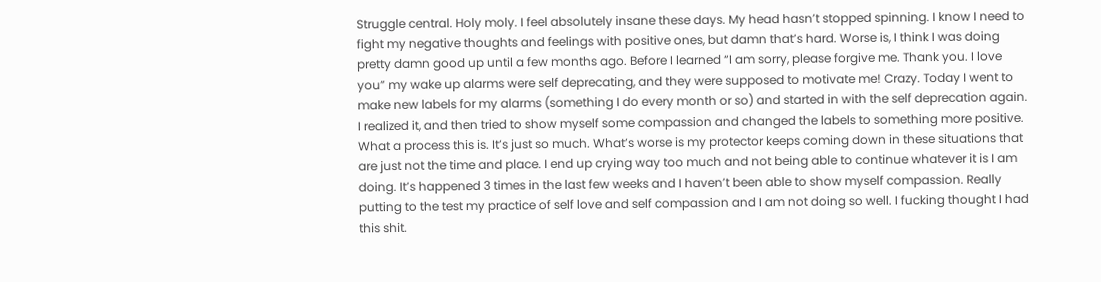Struggle central. Holy moly. I feel absolutely insane these days. My head hasn’t stopped spinning. I know I need to fight my negative thoughts and feelings with positive ones, but damn that’s hard. Worse is, I think I was doing pretty damn good up until a few months ago. Before I learned “I am sorry, please forgive me. Thank you. I love you” my wake up alarms were self deprecating, and they were supposed to motivate me! Crazy. Today I went to make new labels for my alarms (something I do every month or so) and started in with the self deprecation again. I realized it, and then tried to show myself some compassion and changed the labels to something more positive. What a process this is. It’s just so much. What’s worse is my protector keeps coming down in these situations that are just not the time and place. I end up crying way too much and not being able to continue whatever it is I am doing. It’s happened 3 times in the last few weeks and I haven’t been able to show myself compassion. Really putting to the test my practice of self love and self compassion and I am not doing so well. I fucking thought I had this shit.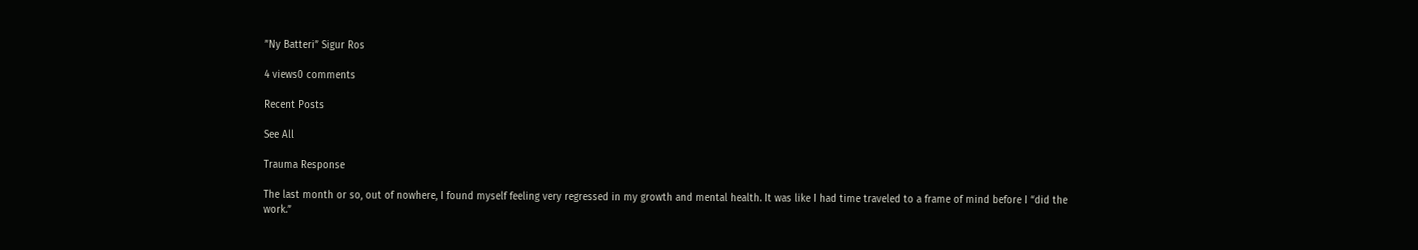”Ny Batteri” Sigur Ros

4 views0 comments

Recent Posts

See All

Trauma Response

The last month or so, out of nowhere, I found myself feeling very regressed in my growth and mental health. It was like I had time traveled to a frame of mind before I “did the work.”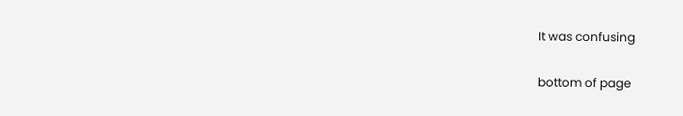It was confusing

bottom of page